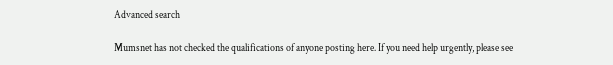Advanced search

Mumsnet has not checked the qualifications of anyone posting here. If you need help urgently, please see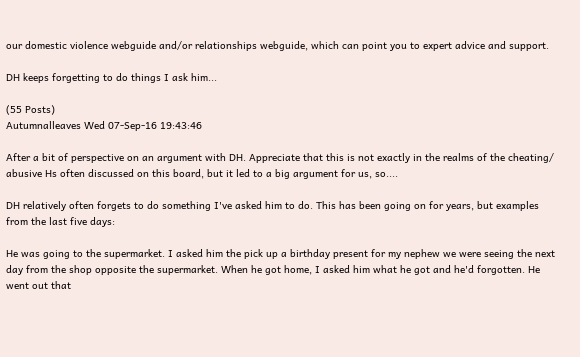our domestic violence webguide and/or relationships webguide, which can point you to expert advice and support.

DH keeps forgetting to do things I ask him...

(55 Posts)
Autumnalleaves Wed 07-Sep-16 19:43:46

After a bit of perspective on an argument with DH. Appreciate that this is not exactly in the realms of the cheating/ abusive Hs often discussed on this board, but it led to a big argument for us, so....

DH relatively often forgets to do something I've asked him to do. This has been going on for years, but examples from the last five days:

He was going to the supermarket. I asked him the pick up a birthday present for my nephew we were seeing the next day from the shop opposite the supermarket. When he got home, I asked him what he got and he'd forgotten. He went out that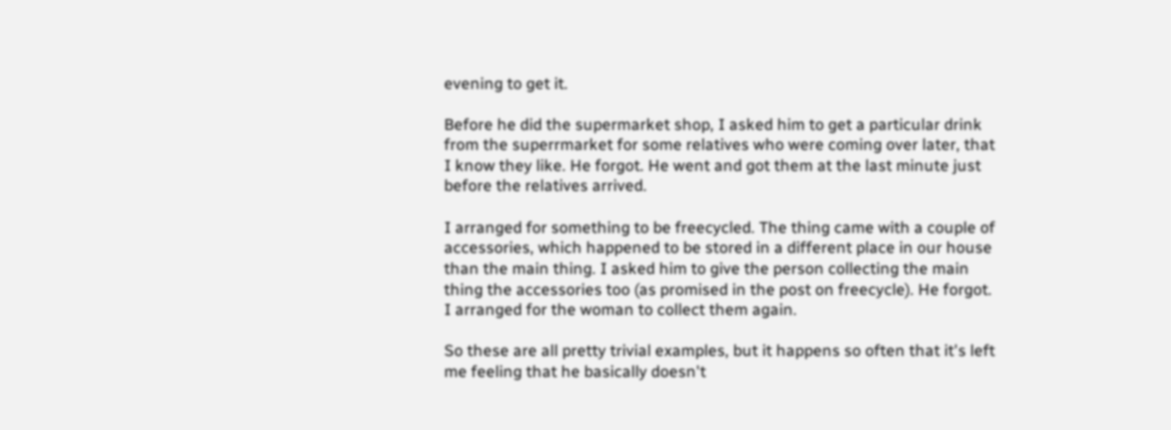evening to get it.

Before he did the supermarket shop, I asked him to get a particular drink from the superrmarket for some relatives who were coming over later, that I know they like. He forgot. He went and got them at the last minute just before the relatives arrived.

I arranged for something to be freecycled. The thing came with a couple of accessories, which happened to be stored in a different place in our house than the main thing. I asked him to give the person collecting the main thing the accessories too (as promised in the post on freecycle). He forgot. I arranged for the woman to collect them again.

So these are all pretty trivial examples, but it happens so often that it's left me feeling that he basically doesn't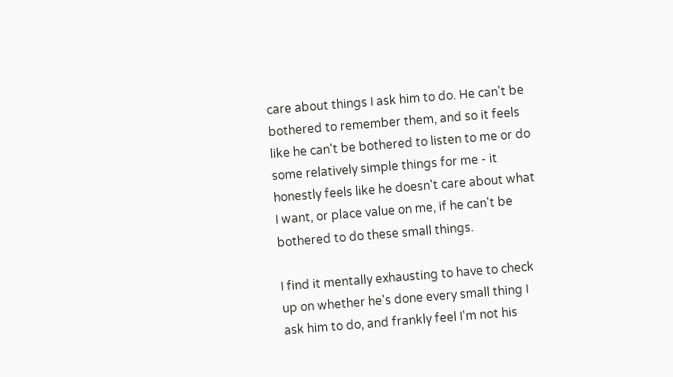care about things I ask him to do. He can't be bothered to remember them, and so it feels like he can't be bothered to listen to me or do some relatively simple things for me - it honestly feels like he doesn't care about what I want, or place value on me, if he can't be bothered to do these small things.

I find it mentally exhausting to have to check up on whether he's done every small thing I ask him to do, and frankly feel I'm not his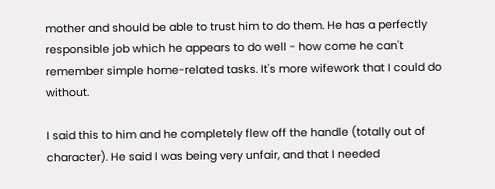mother and should be able to trust him to do them. He has a perfectly responsible job which he appears to do well - how come he can't remember simple home-related tasks. It's more wifework that I could do without.

I said this to him and he completely flew off the handle (totally out of character). He said I was being very unfair, and that I needed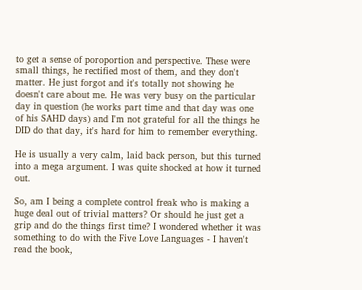to get a sense of poroportion and perspective. These were small things, he rectified most of them, and they don't matter. He just forgot and it's totally not showing he doesn't care about me. He was very busy on the particular day in question (he works part time and that day was one of his SAHD days) and I'm not grateful for all the things he DID do that day, it's hard for him to remember everything.

He is usually a very calm, laid back person, but this turned into a mega argument. I was quite shocked at how it turned out.

So, am I being a complete control freak who is making a huge deal out of trivial matters? Or should he just get a grip and do the things first time? I wondered whether it was something to do with the Five Love Languages - I haven't read the book,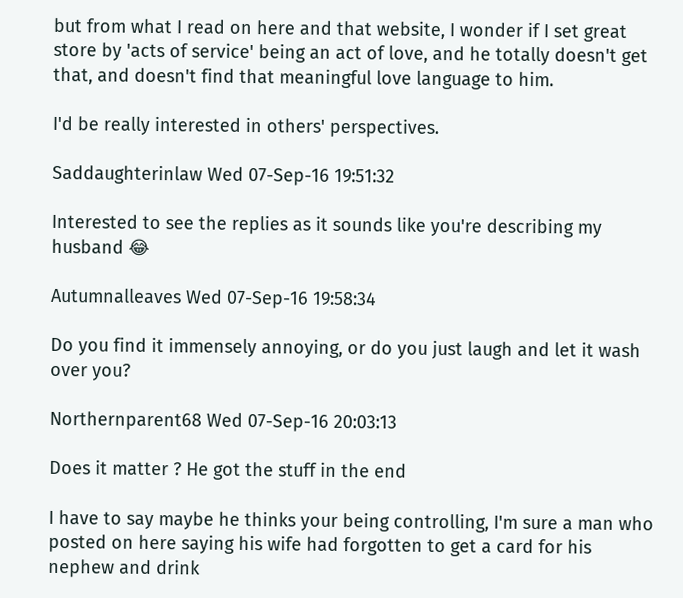but from what I read on here and that website, I wonder if I set great store by 'acts of service' being an act of love, and he totally doesn't get that, and doesn't find that meaningful love language to him.

I'd be really interested in others' perspectives.

Saddaughterinlaw Wed 07-Sep-16 19:51:32

Interested to see the replies as it sounds like you're describing my husband 😂

Autumnalleaves Wed 07-Sep-16 19:58:34

Do you find it immensely annoying, or do you just laugh and let it wash over you?

Northernparent68 Wed 07-Sep-16 20:03:13

Does it matter ? He got the stuff in the end

I have to say maybe he thinks your being controlling, I'm sure a man who posted on here saying his wife had forgotten to get a card for his nephew and drink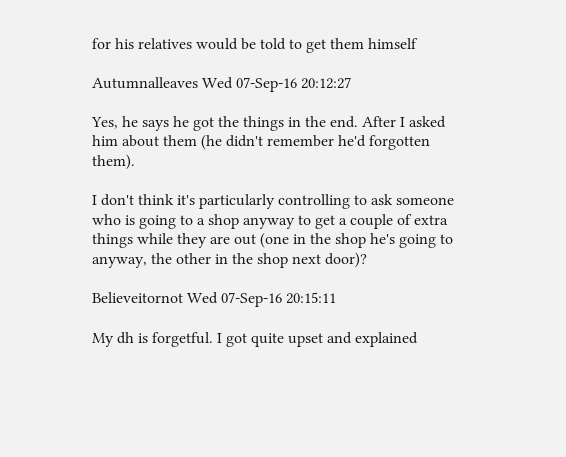for his relatives would be told to get them himself

Autumnalleaves Wed 07-Sep-16 20:12:27

Yes, he says he got the things in the end. After I asked him about them (he didn't remember he'd forgotten them).

I don't think it's particularly controlling to ask someone who is going to a shop anyway to get a couple of extra things while they are out (one in the shop he's going to anyway, the other in the shop next door)?

Believeitornot Wed 07-Sep-16 20:15:11

My dh is forgetful. I got quite upset and explained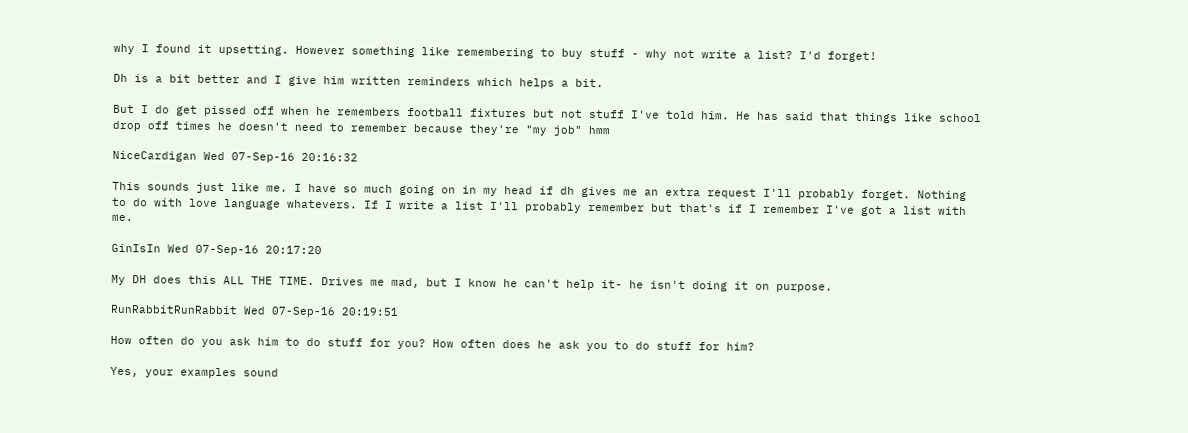why I found it upsetting. However something like remembering to buy stuff - why not write a list? I'd forget!

Dh is a bit better and I give him written reminders which helps a bit.

But I do get pissed off when he remembers football fixtures but not stuff I've told him. He has said that things like school drop off times he doesn't need to remember because they're "my job" hmm

NiceCardigan Wed 07-Sep-16 20:16:32

This sounds just like me. I have so much going on in my head if dh gives me an extra request I'll probably forget. Nothing to do with love language whatevers. If I write a list I'll probably remember but that's if I remember I've got a list with me.

GinIsIn Wed 07-Sep-16 20:17:20

My DH does this ALL THE TIME. Drives me mad, but I know he can't help it- he isn't doing it on purpose.

RunRabbitRunRabbit Wed 07-Sep-16 20:19:51

How often do you ask him to do stuff for you? How often does he ask you to do stuff for him?

Yes, your examples sound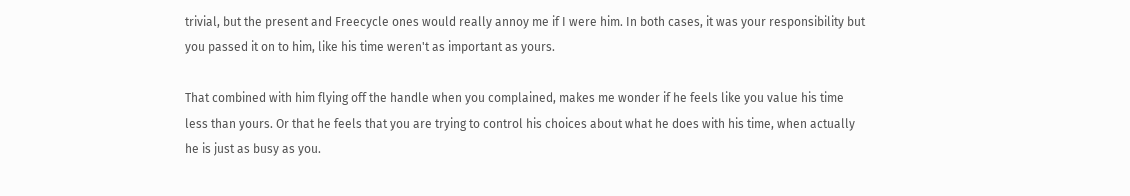trivial, but the present and Freecycle ones would really annoy me if I were him. In both cases, it was your responsibility but you passed it on to him, like his time weren't as important as yours.

That combined with him flying off the handle when you complained, makes me wonder if he feels like you value his time less than yours. Or that he feels that you are trying to control his choices about what he does with his time, when actually he is just as busy as you.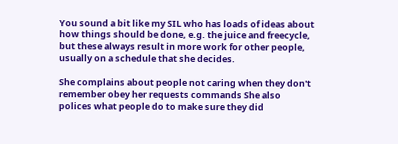You sound a bit like my SIL who has loads of ideas about how things should be done, e.g. the juice and freecycle, but these always result in more work for other people, usually on a schedule that she decides.

She complains about people not caring when they don't remember obey her requests commands She also polices what people do to make sure they did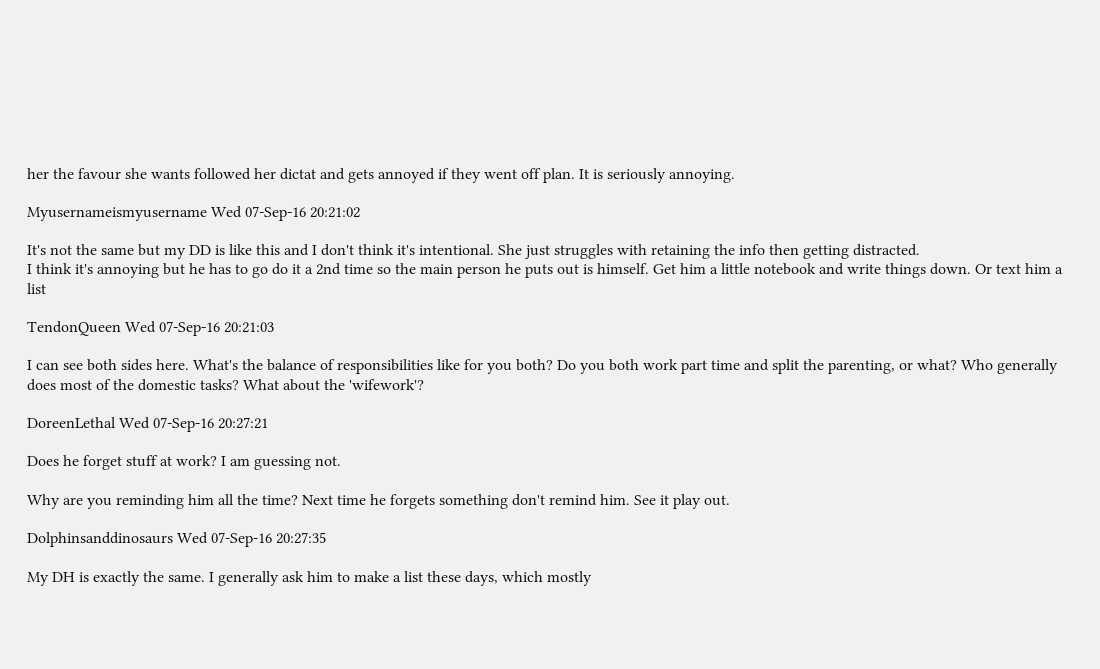her the favour she wants followed her dictat and gets annoyed if they went off plan. It is seriously annoying.

Myusernameismyusername Wed 07-Sep-16 20:21:02

It's not the same but my DD is like this and I don't think it's intentional. She just struggles with retaining the info then getting distracted.
I think it's annoying but he has to go do it a 2nd time so the main person he puts out is himself. Get him a little notebook and write things down. Or text him a list

TendonQueen Wed 07-Sep-16 20:21:03

I can see both sides here. What's the balance of responsibilities like for you both? Do you both work part time and split the parenting, or what? Who generally does most of the domestic tasks? What about the 'wifework'?

DoreenLethal Wed 07-Sep-16 20:27:21

Does he forget stuff at work? I am guessing not.

Why are you reminding him all the time? Next time he forgets something don't remind him. See it play out.

Dolphinsanddinosaurs Wed 07-Sep-16 20:27:35

My DH is exactly the same. I generally ask him to make a list these days, which mostly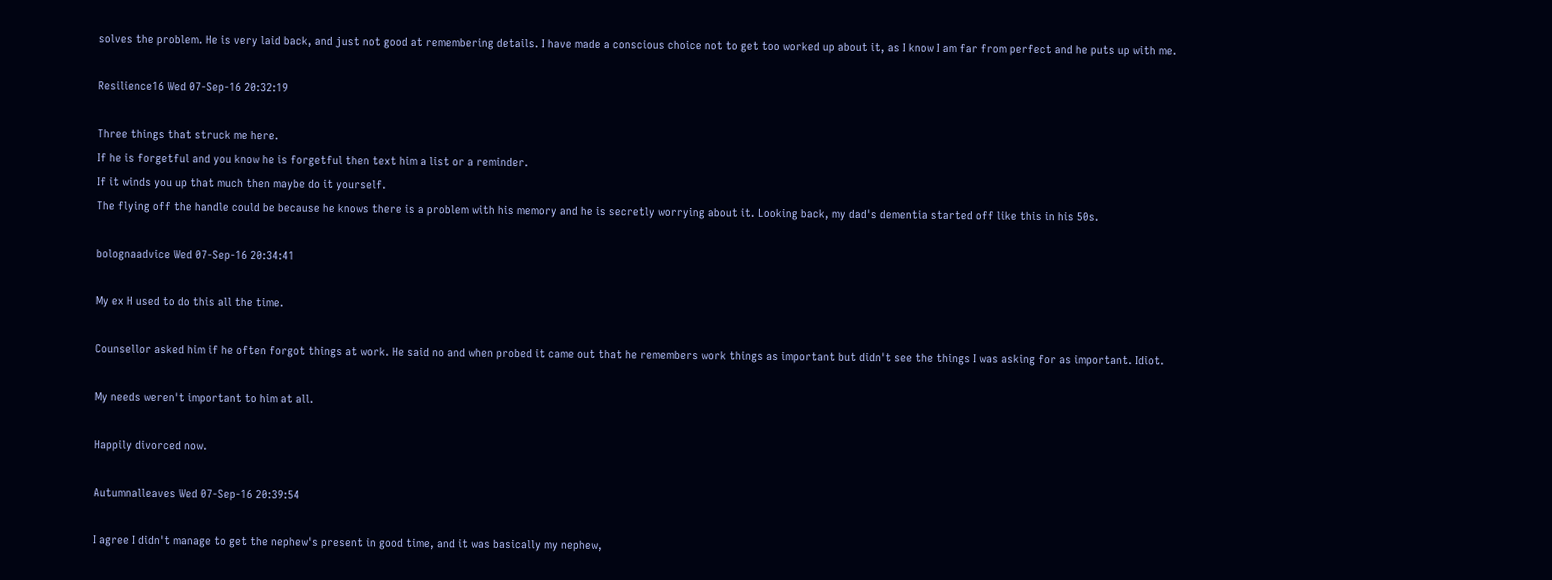solves the problem. He is very laid back, and just not good at remembering details. I have made a conscious choice not to get too worked up about it, as I know I am far from perfect and he puts up with me.

Resilience16 Wed 07-Sep-16 20:32:19

Three things that struck me here.
If he is forgetful and you know he is forgetful then text him a list or a reminder.
If it winds you up that much then maybe do it yourself.
The flying off the handle could be because he knows there is a problem with his memory and he is secretly worrying about it. Looking back, my dad's dementia started off like this in his 50s.

bolognaadvice Wed 07-Sep-16 20:34:41

My ex H used to do this all the time.

Counsellor asked him if he often forgot things at work. He said no and when probed it came out that he remembers work things as important but didn't see the things I was asking for as important. Idiot.

My needs weren't important to him at all.

Happily divorced now.

Autumnalleaves Wed 07-Sep-16 20:39:54

I agree I didn't manage to get the nephew's present in good time, and it was basically my nephew,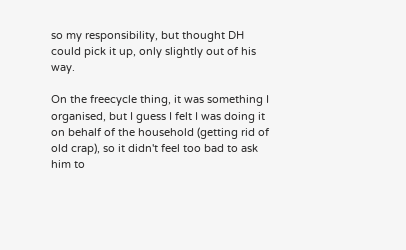so my responsibility, but thought DH could pick it up, only slightly out of his way.

On the freecycle thing, it was something I organised, but I guess I felt I was doing it on behalf of the household (getting rid of old crap), so it didn't feel too bad to ask him to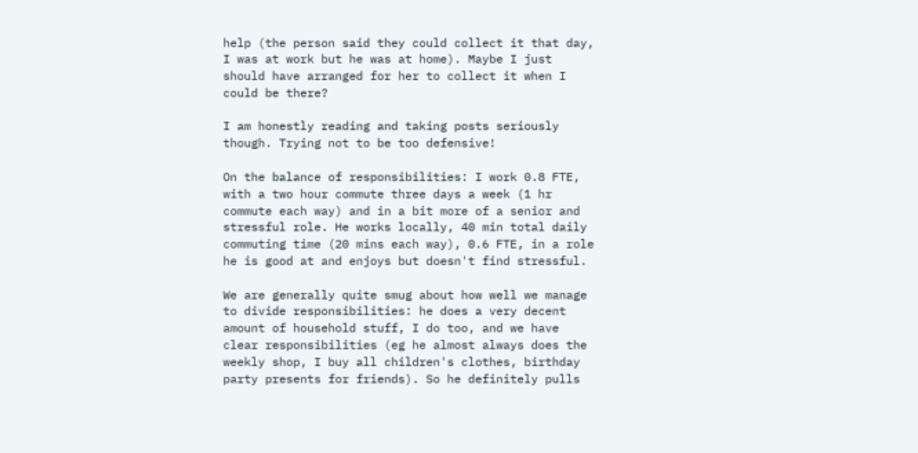help (the person said they could collect it that day, I was at work but he was at home). Maybe I just should have arranged for her to collect it when I could be there?

I am honestly reading and taking posts seriously though. Trying not to be too defensive!

On the balance of responsibilities: I work 0.8 FTE, with a two hour commute three days a week (1 hr commute each way) and in a bit more of a senior and stressful role. He works locally, 40 min total daily commuting time (20 mins each way), 0.6 FTE, in a role he is good at and enjoys but doesn't find stressful.

We are generally quite smug about how well we manage to divide responsibilities: he does a very decent amount of household stuff, I do too, and we have clear responsibilities (eg he almost always does the weekly shop, I buy all children's clothes, birthday party presents for friends). So he definitely pulls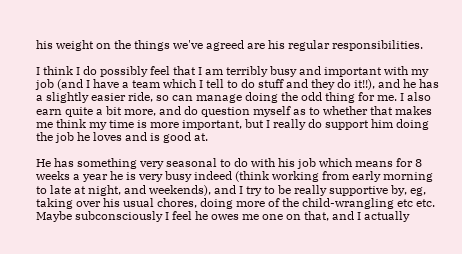his weight on the things we've agreed are his regular responsibilities.

I think I do possibly feel that I am terribly busy and important with my job (and I have a team which I tell to do stuff and they do it!!), and he has a slightly easier ride, so can manage doing the odd thing for me. I also earn quite a bit more, and do question myself as to whether that makes me think my time is more important, but I really do support him doing the job he loves and is good at.

He has something very seasonal to do with his job which means for 8 weeks a year he is very busy indeed (think working from early morning to late at night, and weekends), and I try to be really supportive by, eg, taking over his usual chores, doing more of the child-wrangling etc etc. Maybe subconsciously I feel he owes me one on that, and I actually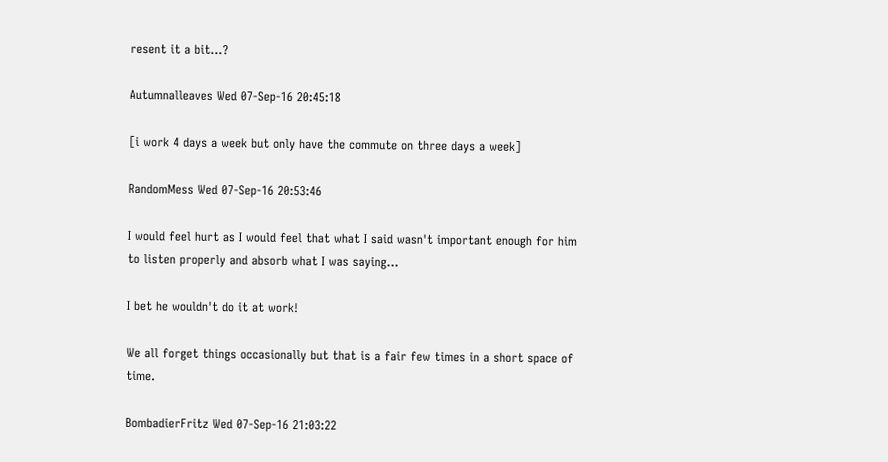resent it a bit...?

Autumnalleaves Wed 07-Sep-16 20:45:18

[i work 4 days a week but only have the commute on three days a week]

RandomMess Wed 07-Sep-16 20:53:46

I would feel hurt as I would feel that what I said wasn't important enough for him to listen properly and absorb what I was saying...

I bet he wouldn't do it at work!

We all forget things occasionally but that is a fair few times in a short space of time.

BombadierFritz Wed 07-Sep-16 21:03:22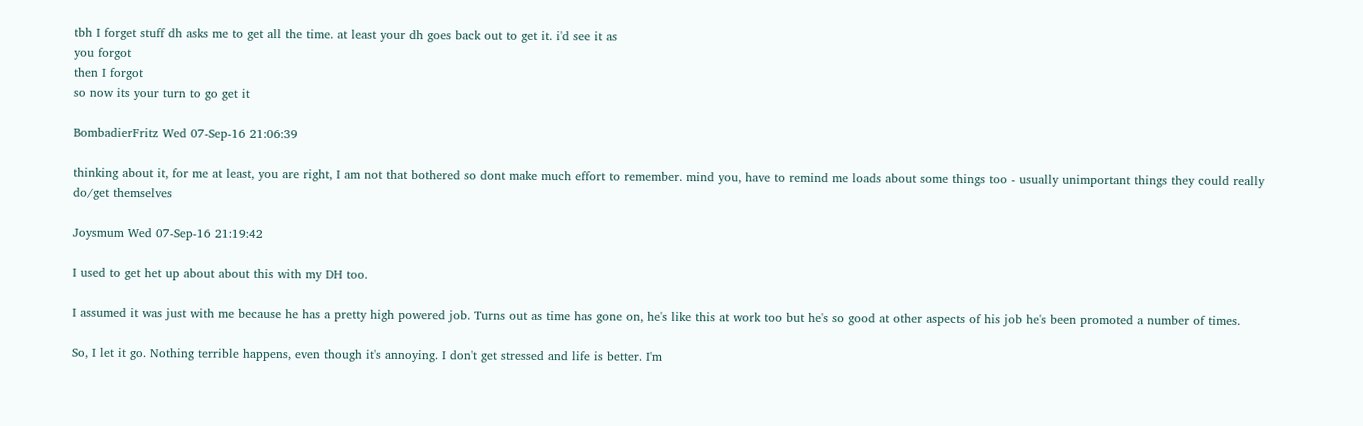tbh I forget stuff dh asks me to get all the time. at least your dh goes back out to get it. i'd see it as
you forgot
then I forgot
so now its your turn to go get it

BombadierFritz Wed 07-Sep-16 21:06:39

thinking about it, for me at least, you are right, I am not that bothered so dont make much effort to remember. mind you, have to remind me loads about some things too - usually unimportant things they could really do/get themselves

Joysmum Wed 07-Sep-16 21:19:42

I used to get het up about about this with my DH too.

I assumed it was just with me because he has a pretty high powered job. Turns out as time has gone on, he's like this at work too but he's so good at other aspects of his job he's been promoted a number of times.

So, I let it go. Nothing terrible happens, even though it's annoying. I don't get stressed and life is better. I'm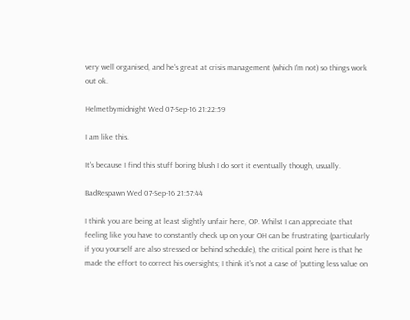very well organised, and he's great at crisis management (which I'm not) so things work out ok.

Helmetbymidnight Wed 07-Sep-16 21:22:59

I am like this.

It's because I find this stuff boring blush I do sort it eventually though, usually.

BadRespawn Wed 07-Sep-16 21:57:44

I think you are being at least slightly unfair here, OP. Whilst I can appreciate that feeling like you have to constantly check up on your OH can be frustrating (particularly if you yourself are also stressed or behind schedule), the critical point here is that he made the effort to correct his oversights; I think it's not a case of 'putting less value on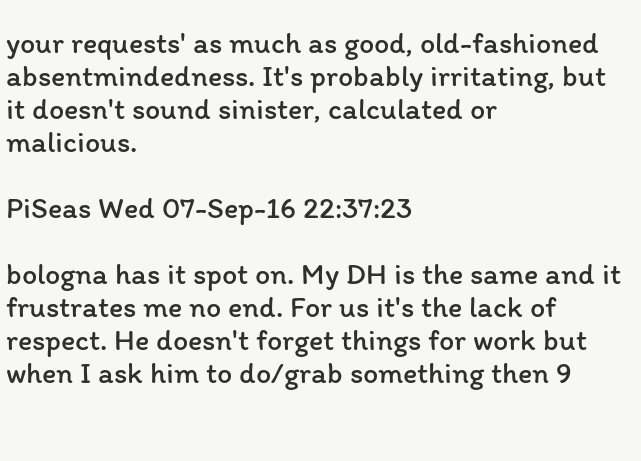your requests' as much as good, old-fashioned absentmindedness. It's probably irritating, but it doesn't sound sinister, calculated or malicious.

PiSeas Wed 07-Sep-16 22:37:23

bologna has it spot on. My DH is the same and it frustrates me no end. For us it's the lack of respect. He doesn't forget things for work but when I ask him to do/grab something then 9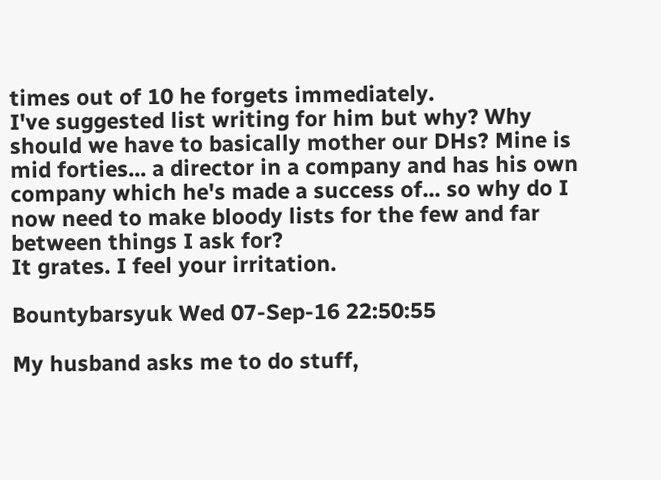times out of 10 he forgets immediately.
I've suggested list writing for him but why? Why should we have to basically mother our DHs? Mine is mid forties... a director in a company and has his own company which he's made a success of... so why do I now need to make bloody lists for the few and far between things I ask for?
It grates. I feel your irritation.

Bountybarsyuk Wed 07-Sep-16 22:50:55

My husband asks me to do stuff,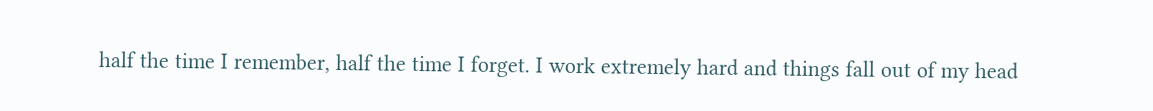half the time I remember, half the time I forget. I work extremely hard and things fall out of my head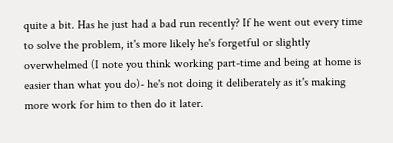quite a bit. Has he just had a bad run recently? If he went out every time to solve the problem, it's more likely he's forgetful or slightly overwhelmed (I note you think working part-time and being at home is easier than what you do)- he's not doing it deliberately as it's making more work for him to then do it later.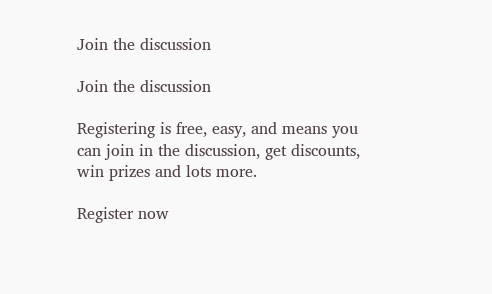Join the discussion

Join the discussion

Registering is free, easy, and means you can join in the discussion, get discounts, win prizes and lots more.

Register now